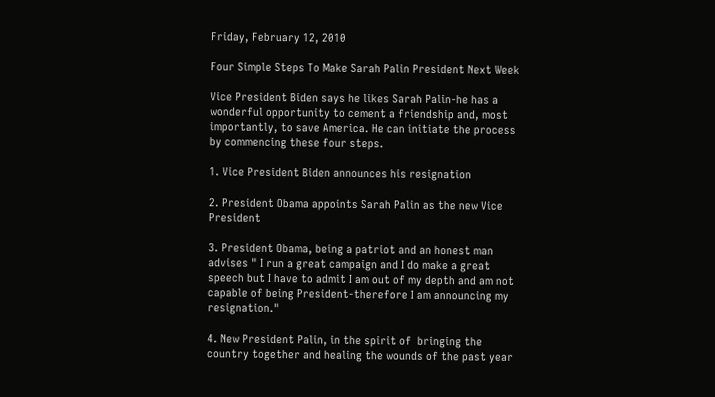Friday, February 12, 2010

Four Simple Steps To Make Sarah Palin President Next Week

Vice President Biden says he likes Sarah Palin-he has a wonderful opportunity to cement a friendship and, most importantly, to save America. He can initiate the process by commencing these four steps.

1. Vice President Biden announces his resignation

2. President Obama appoints Sarah Palin as the new Vice President

3. President Obama, being a patriot and an honest man advises " I run a great campaign and I do make a great speech but I have to admit I am out of my depth and am not capable of being President-therefore I am announcing my resignation."

4. New President Palin, in the spirit of  bringing the country together and healing the wounds of the past year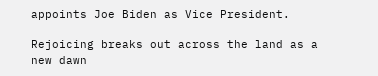appoints Joe Biden as Vice President.

Rejoicing breaks out across the land as a new dawn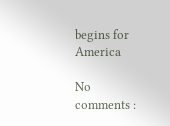begins for America

No comments :